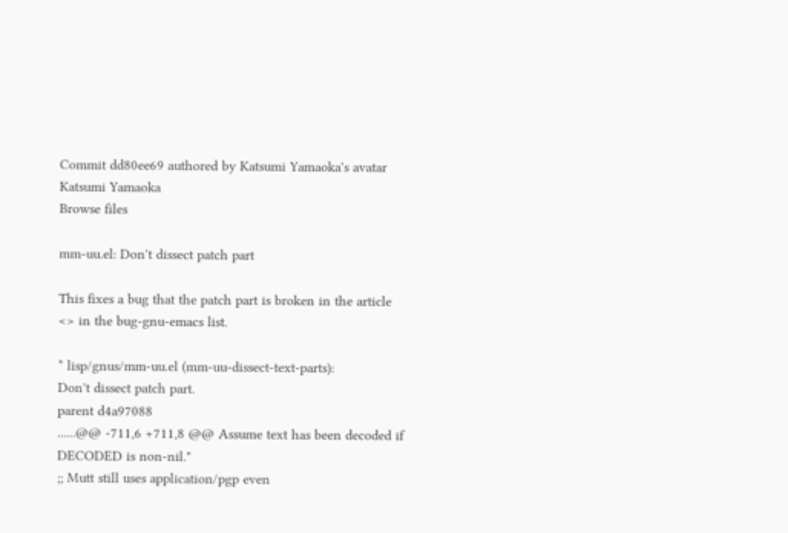Commit dd80ee69 authored by Katsumi Yamaoka's avatar Katsumi Yamaoka
Browse files

mm-uu.el: Don't dissect patch part

This fixes a bug that the patch part is broken in the article
<> in the bug-gnu-emacs list.

* lisp/gnus/mm-uu.el (mm-uu-dissect-text-parts):
Don't dissect patch part.
parent d4a97088
......@@ -711,6 +711,8 @@ Assume text has been decoded if DECODED is non-nil."
;; Mutt still uses application/pgp even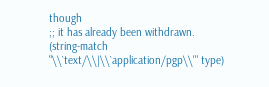though
;; it has already been withdrawn.
(string-match "\\`text/\\|\\`application/pgp\\'" type)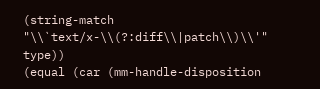(string-match "\\`text/x-\\(?:diff\\|patch\\)\\'" type))
(equal (car (mm-handle-disposition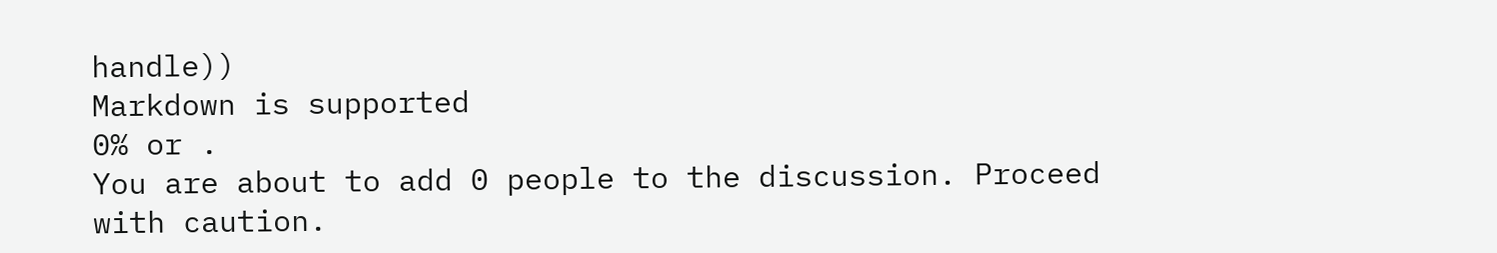handle))
Markdown is supported
0% or .
You are about to add 0 people to the discussion. Proceed with caution.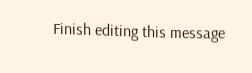Finish editing this message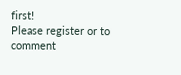first!
Please register or to comment